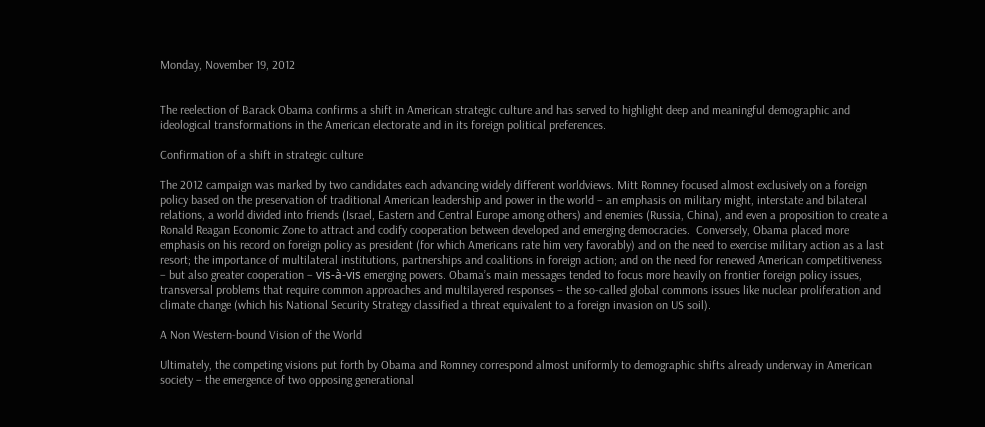Monday, November 19, 2012


The reelection of Barack Obama confirms a shift in American strategic culture and has served to highlight deep and meaningful demographic and ideological transformations in the American electorate and in its foreign political preferences.

Confirmation of a shift in strategic culture

The 2012 campaign was marked by two candidates each advancing widely different worldviews. Mitt Romney focused almost exclusively on a foreign policy based on the preservation of traditional American leadership and power in the world – an emphasis on military might, interstate and bilateral relations, a world divided into friends (Israel, Eastern and Central Europe among others) and enemies (Russia, China), and even a proposition to create a Ronald Reagan Economic Zone to attract and codify cooperation between developed and emerging democracies.  Conversely, Obama placed more emphasis on his record on foreign policy as president (for which Americans rate him very favorably) and on the need to exercise military action as a last resort; the importance of multilateral institutions, partnerships and coalitions in foreign action; and on the need for renewed American competitiveness – but also greater cooperation – vis-à-vis emerging powers. Obama’s main messages tended to focus more heavily on frontier foreign policy issues, transversal problems that require common approaches and multilayered responses – the so-called global commons issues like nuclear proliferation and climate change (which his National Security Strategy classified a threat equivalent to a foreign invasion on US soil).

A Non Western-bound Vision of the World

Ultimately, the competing visions put forth by Obama and Romney correspond almost uniformly to demographic shifts already underway in American society – the emergence of two opposing generational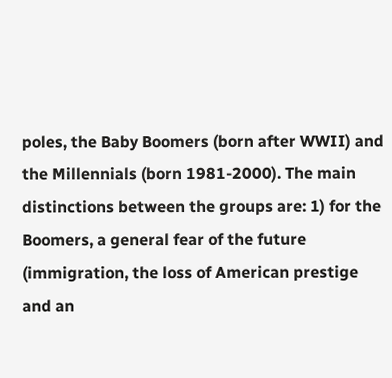poles, the Baby Boomers (born after WWII) and the Millennials (born 1981-2000). The main distinctions between the groups are: 1) for the Boomers, a general fear of the future (immigration, the loss of American prestige and an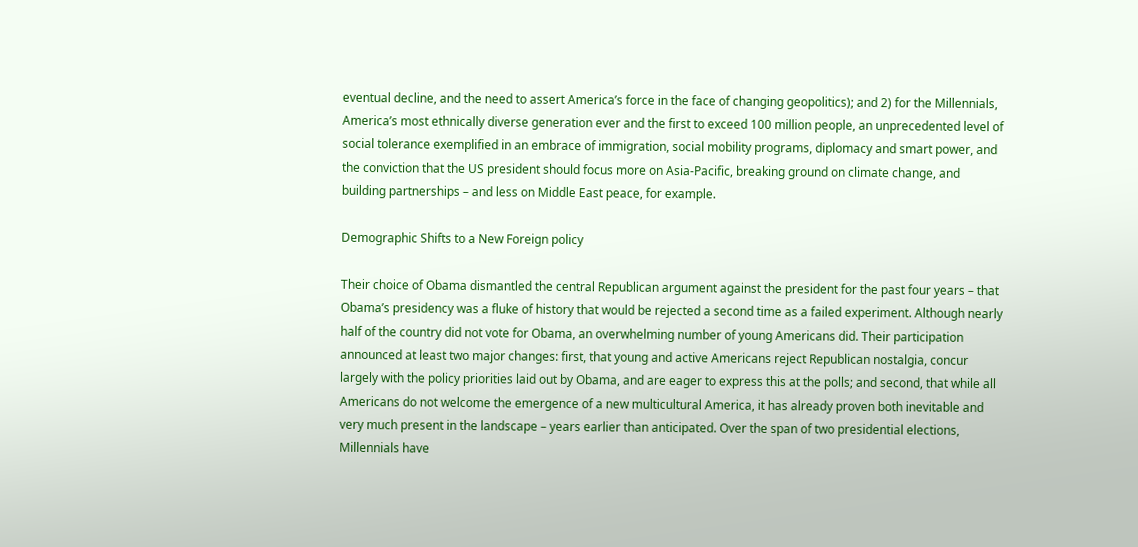eventual decline, and the need to assert America’s force in the face of changing geopolitics); and 2) for the Millennials, America’s most ethnically diverse generation ever and the first to exceed 100 million people, an unprecedented level of social tolerance exemplified in an embrace of immigration, social mobility programs, diplomacy and smart power, and the conviction that the US president should focus more on Asia-Pacific, breaking ground on climate change, and building partnerships – and less on Middle East peace, for example.

Demographic Shifts to a New Foreign policy

Their choice of Obama dismantled the central Republican argument against the president for the past four years – that Obama’s presidency was a fluke of history that would be rejected a second time as a failed experiment. Although nearly half of the country did not vote for Obama, an overwhelming number of young Americans did. Their participation announced at least two major changes: first, that young and active Americans reject Republican nostalgia, concur largely with the policy priorities laid out by Obama, and are eager to express this at the polls; and second, that while all Americans do not welcome the emergence of a new multicultural America, it has already proven both inevitable and very much present in the landscape – years earlier than anticipated. Over the span of two presidential elections, Millennials have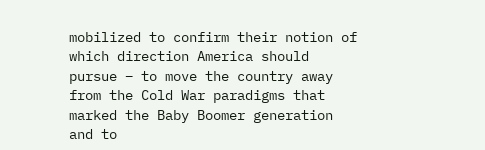mobilized to confirm their notion of which direction America should pursue – to move the country away from the Cold War paradigms that marked the Baby Boomer generation and to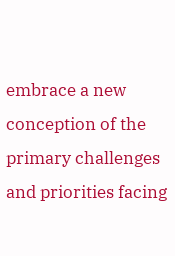embrace a new conception of the primary challenges and priorities facing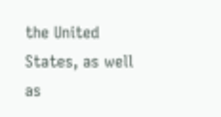the United States, as well as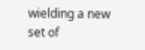wielding a new set of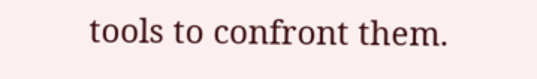tools to confront them.